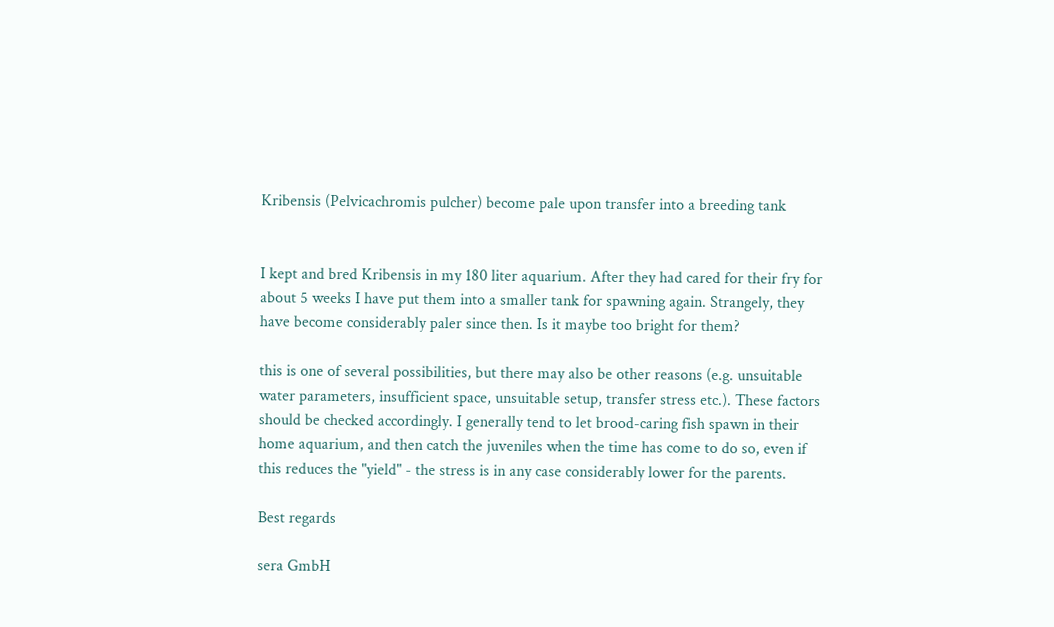Kribensis (Pelvicachromis pulcher) become pale upon transfer into a breeding tank


I kept and bred Kribensis in my 180 liter aquarium. After they had cared for their fry for about 5 weeks I have put them into a smaller tank for spawning again. Strangely, they have become considerably paler since then. Is it maybe too bright for them?

this is one of several possibilities, but there may also be other reasons (e.g. unsuitable water parameters, insufficient space, unsuitable setup, transfer stress etc.). These factors should be checked accordingly. I generally tend to let brood-caring fish spawn in their home aquarium, and then catch the juveniles when the time has come to do so, even if this reduces the "yield" - the stress is in any case considerably lower for the parents.

Best regards

sera GmbH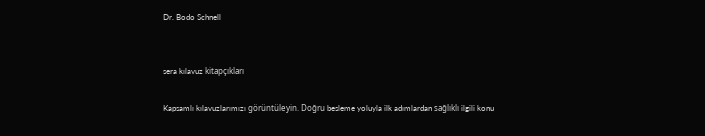Dr. Bodo Schnell


sera kılavuz kitapçıkları

Kapsamlı kılavuzlarımızı görüntüleyin. Doğru besleme yoluyla ilk adımlardan sağlıklı ilgili konu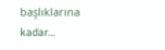başlıklarına kadar…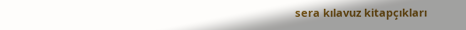sera kılavuz kitapçıkları